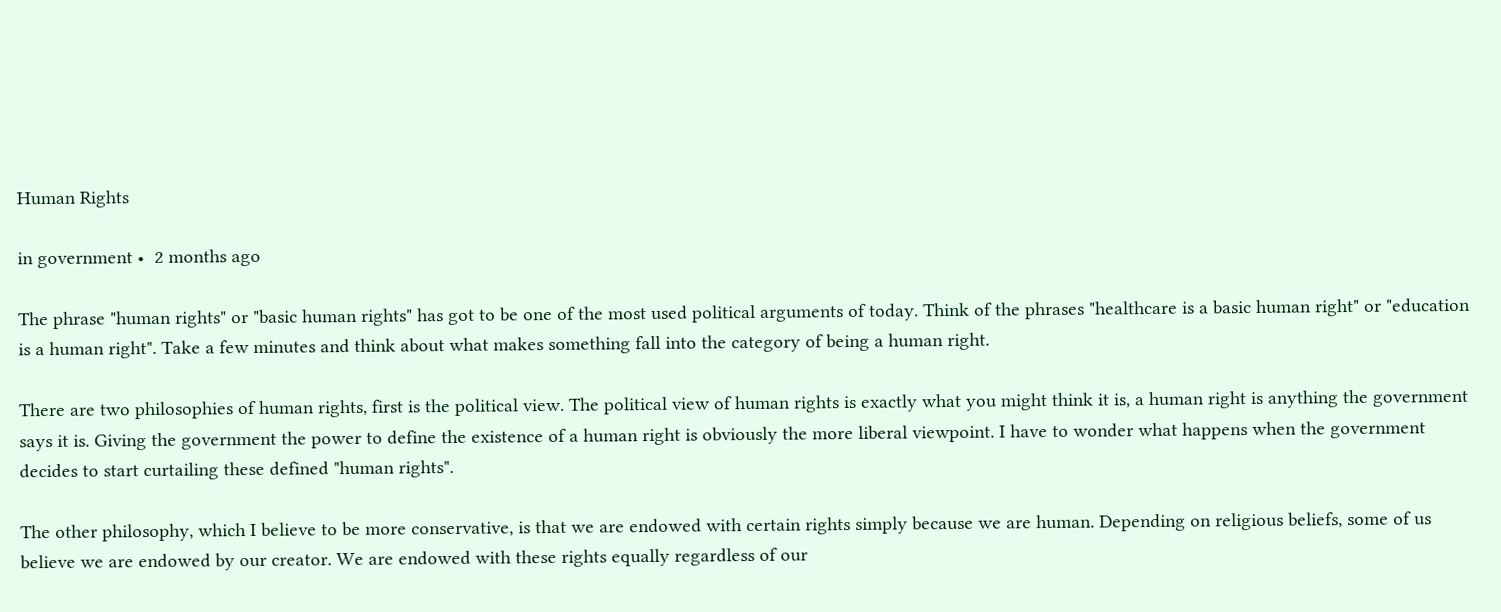Human Rights

in government •  2 months ago

The phrase "human rights" or "basic human rights" has got to be one of the most used political arguments of today. Think of the phrases "healthcare is a basic human right" or "education is a human right". Take a few minutes and think about what makes something fall into the category of being a human right.

There are two philosophies of human rights, first is the political view. The political view of human rights is exactly what you might think it is, a human right is anything the government says it is. Giving the government the power to define the existence of a human right is obviously the more liberal viewpoint. I have to wonder what happens when the government decides to start curtailing these defined "human rights".

The other philosophy, which I believe to be more conservative, is that we are endowed with certain rights simply because we are human. Depending on religious beliefs, some of us believe we are endowed by our creator. We are endowed with these rights equally regardless of our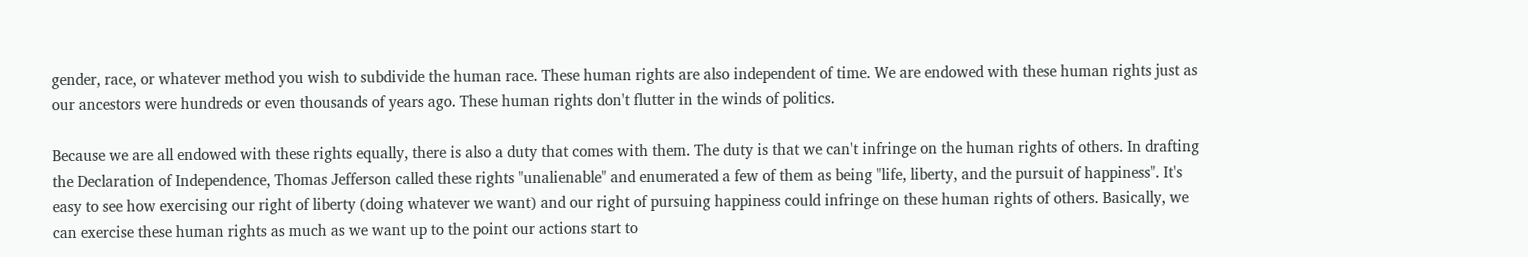gender, race, or whatever method you wish to subdivide the human race. These human rights are also independent of time. We are endowed with these human rights just as our ancestors were hundreds or even thousands of years ago. These human rights don't flutter in the winds of politics.

Because we are all endowed with these rights equally, there is also a duty that comes with them. The duty is that we can't infringe on the human rights of others. In drafting the Declaration of Independence, Thomas Jefferson called these rights "unalienable" and enumerated a few of them as being "life, liberty, and the pursuit of happiness". It's easy to see how exercising our right of liberty (doing whatever we want) and our right of pursuing happiness could infringe on these human rights of others. Basically, we can exercise these human rights as much as we want up to the point our actions start to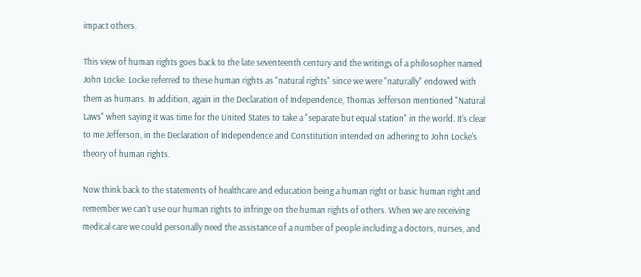impact others.

This view of human rights goes back to the late seventeenth century and the writings of a philosopher named John Locke. Locke referred to these human rights as "natural rights" since we were "naturally" endowed with them as humans. In addition, again in the Declaration of Independence, Thomas Jefferson mentioned "Natural Laws" when saying it was time for the United States to take a "separate but equal station" in the world. It's clear to me Jefferson, in the Declaration of Independence and Constitution intended on adhering to John Locke's theory of human rights.

Now think back to the statements of healthcare and education being a human right or basic human right and remember we can't use our human rights to infringe on the human rights of others. When we are receiving medical care we could personally need the assistance of a number of people including a doctors, nurses, and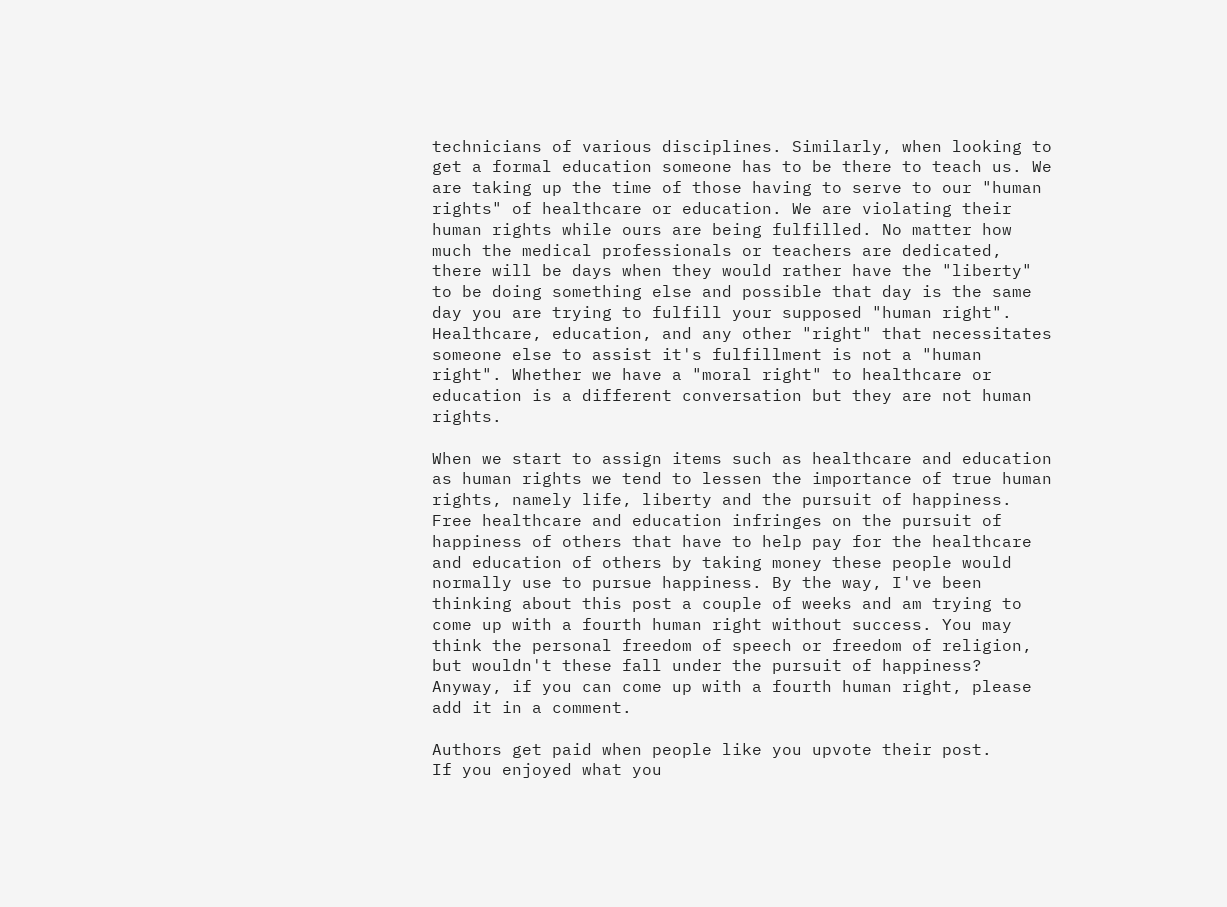technicians of various disciplines. Similarly, when looking to get a formal education someone has to be there to teach us. We are taking up the time of those having to serve to our "human rights" of healthcare or education. We are violating their human rights while ours are being fulfilled. No matter how much the medical professionals or teachers are dedicated, there will be days when they would rather have the "liberty" to be doing something else and possible that day is the same day you are trying to fulfill your supposed "human right". Healthcare, education, and any other "right" that necessitates someone else to assist it's fulfillment is not a "human right". Whether we have a "moral right" to healthcare or education is a different conversation but they are not human rights.

When we start to assign items such as healthcare and education as human rights we tend to lessen the importance of true human rights, namely life, liberty and the pursuit of happiness. Free healthcare and education infringes on the pursuit of happiness of others that have to help pay for the healthcare and education of others by taking money these people would normally use to pursue happiness. By the way, I've been thinking about this post a couple of weeks and am trying to come up with a fourth human right without success. You may think the personal freedom of speech or freedom of religion, but wouldn't these fall under the pursuit of happiness? Anyway, if you can come up with a fourth human right, please add it in a comment.

Authors get paid when people like you upvote their post.
If you enjoyed what you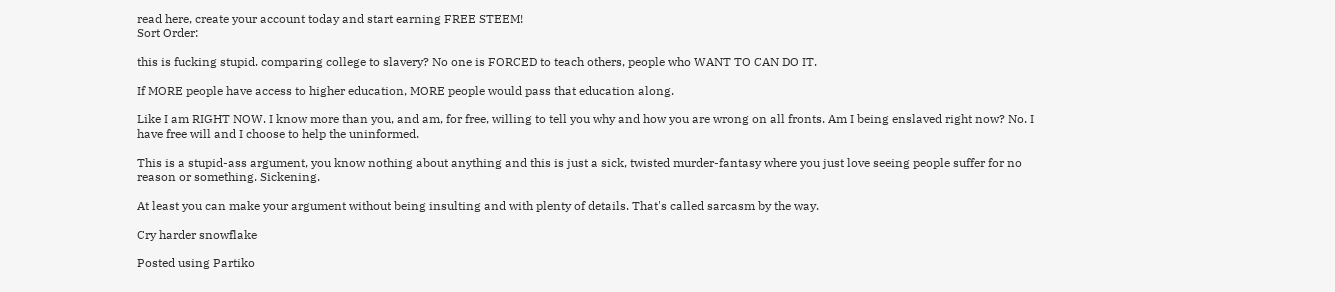read here, create your account today and start earning FREE STEEM!
Sort Order:

this is fucking stupid. comparing college to slavery? No one is FORCED to teach others, people who WANT TO CAN DO IT.

If MORE people have access to higher education, MORE people would pass that education along.

Like I am RIGHT NOW. I know more than you, and am, for free, willing to tell you why and how you are wrong on all fronts. Am I being enslaved right now? No. I have free will and I choose to help the uninformed.

This is a stupid-ass argument, you know nothing about anything and this is just a sick, twisted murder-fantasy where you just love seeing people suffer for no reason or something. Sickening.

At least you can make your argument without being insulting and with plenty of details. That's called sarcasm by the way.

Cry harder snowflake

Posted using Partiko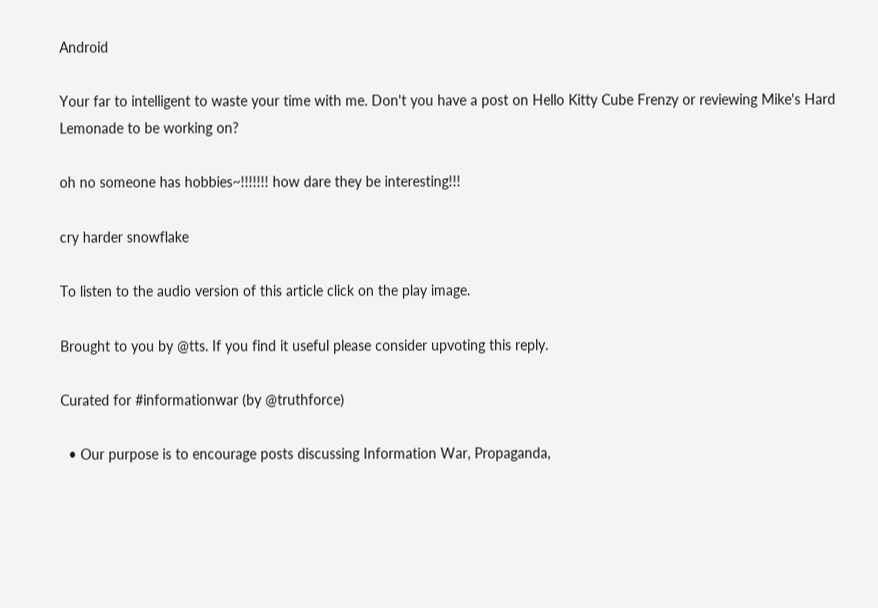Android

Your far to intelligent to waste your time with me. Don't you have a post on Hello Kitty Cube Frenzy or reviewing Mike's Hard Lemonade to be working on?

oh no someone has hobbies~!!!!!!! how dare they be interesting!!!

cry harder snowflake

To listen to the audio version of this article click on the play image.

Brought to you by @tts. If you find it useful please consider upvoting this reply.

Curated for #informationwar (by @truthforce)

  • Our purpose is to encourage posts discussing Information War, Propaganda,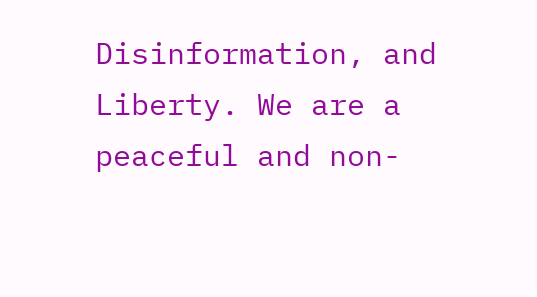Disinformation, and Liberty. We are a peaceful and non-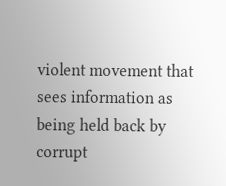violent movement that sees information as being held back by corrupt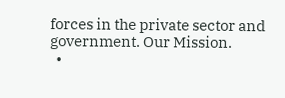forces in the private sector and government. Our Mission.
  •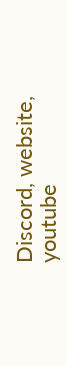Discord, website, youtube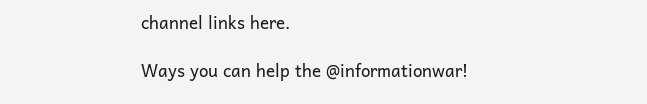channel links here.

Ways you can help the @informationwar!